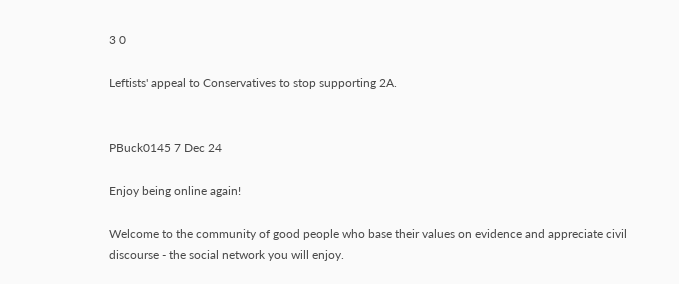3 0

Leftists' appeal to Conservatives to stop supporting 2A.


PBuck0145 7 Dec 24

Enjoy being online again!

Welcome to the community of good people who base their values on evidence and appreciate civil discourse - the social network you will enjoy.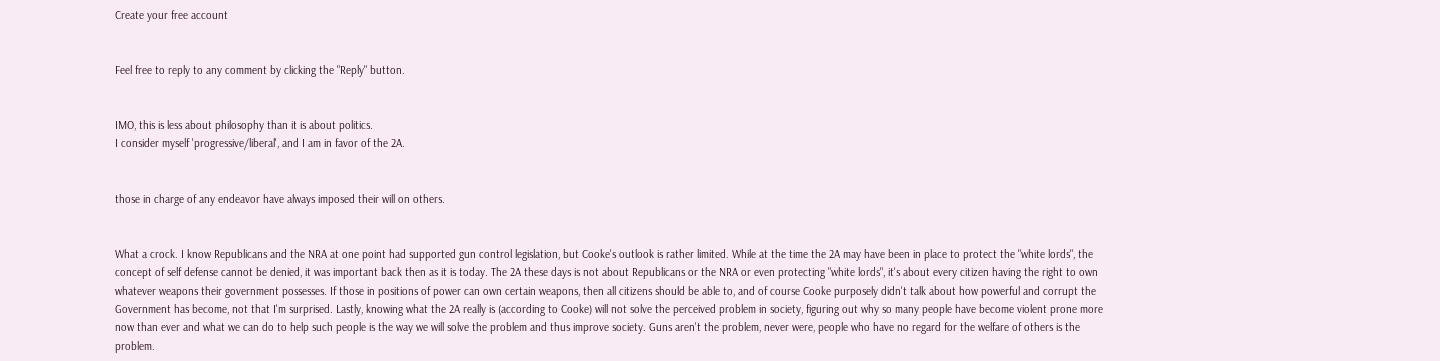Create your free account


Feel free to reply to any comment by clicking the "Reply" button.


IMO, this is less about philosophy than it is about politics.
I consider myself 'progressive/liberal', and I am in favor of the 2A.


those in charge of any endeavor have always imposed their will on others.


What a crock. I know Republicans and the NRA at one point had supported gun control legislation, but Cooke's outlook is rather limited. While at the time the 2A may have been in place to protect the "white lords", the concept of self defense cannot be denied, it was important back then as it is today. The 2A these days is not about Republicans or the NRA or even protecting "white lords", it's about every citizen having the right to own whatever weapons their government possesses. If those in positions of power can own certain weapons, then all citizens should be able to, and of course Cooke purposely didn't talk about how powerful and corrupt the Government has become, not that I'm surprised. Lastly, knowing what the 2A really is (according to Cooke) will not solve the perceived problem in society, figuring out why so many people have become violent prone more now than ever and what we can do to help such people is the way we will solve the problem and thus improve society. Guns aren't the problem, never were, people who have no regard for the welfare of others is the problem.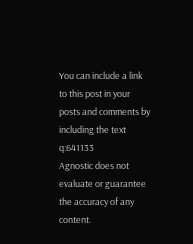You can include a link to this post in your posts and comments by including the text q:641133
Agnostic does not evaluate or guarantee the accuracy of any content.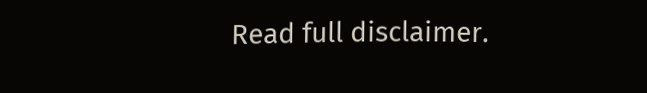Read full disclaimer.